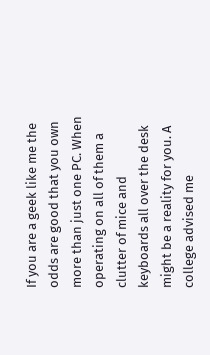If you are a geek like me the odds are good that you own more than just one PC. When operating on all of them a clutter of mice and keyboards all over the desk might be a reality for you. A college advised me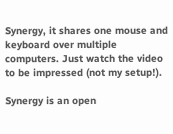Synergy, it shares one mouse and keyboard over multiple computers. Just watch the video to be impressed (not my setup!).

Synergy is an open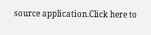source application.Click here to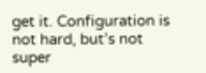get it. Configuration is not hard, but’s not super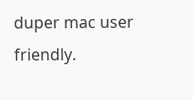duper mac user friendly.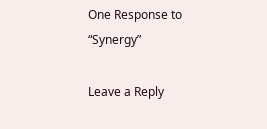One Response to “Synergy”

Leave a Reply